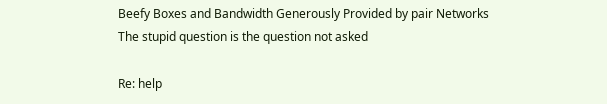Beefy Boxes and Bandwidth Generously Provided by pair Networks
The stupid question is the question not asked

Re: help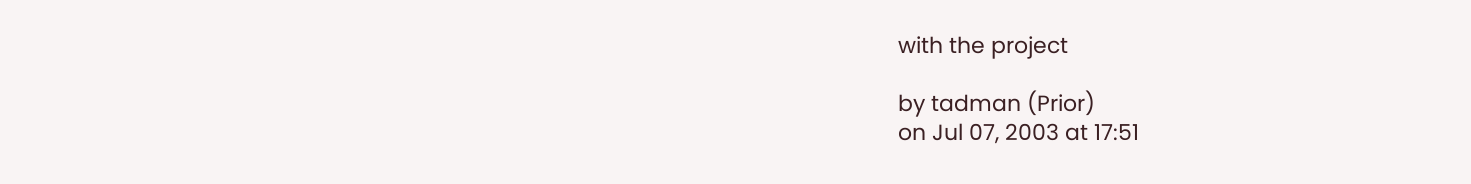with the project

by tadman (Prior)
on Jul 07, 2003 at 17:51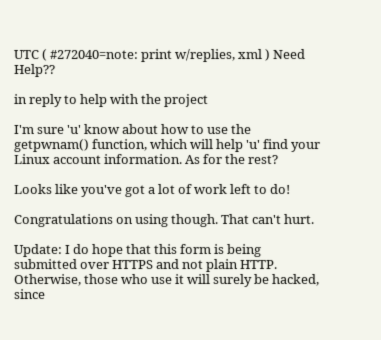UTC ( #272040=note: print w/replies, xml ) Need Help??

in reply to help with the project

I'm sure 'u' know about how to use the getpwnam() function, which will help 'u' find your Linux account information. As for the rest?

Looks like you've got a lot of work left to do!

Congratulations on using though. That can't hurt.

Update: I do hope that this form is being submitted over HTTPS and not plain HTTP. Otherwise, those who use it will surely be hacked, since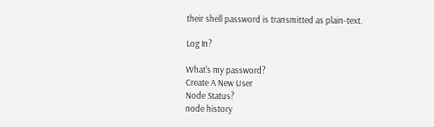their shell password is transmitted as plain-text.

Log In?

What's my password?
Create A New User
Node Status?
node history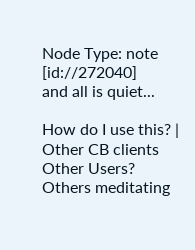Node Type: note [id://272040]
and all is quiet...

How do I use this? | Other CB clients
Other Users?
Others meditating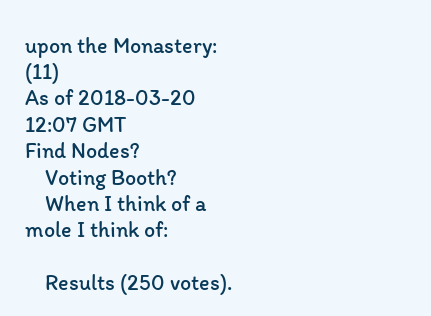upon the Monastery: (11)
As of 2018-03-20 12:07 GMT
Find Nodes?
    Voting Booth?
    When I think of a mole I think of:

    Results (250 votes).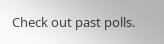Check out past polls.